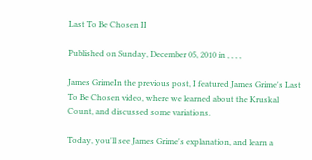Last To Be Chosen II

Published on Sunday, December 05, 2010 in , , , ,

James GrimeIn the previous post, I featured James Grime's Last To Be Chosen video, where we learned about the Kruskal Count, and discussed some variations.

Today, you'll see James Grime's explanation, and learn a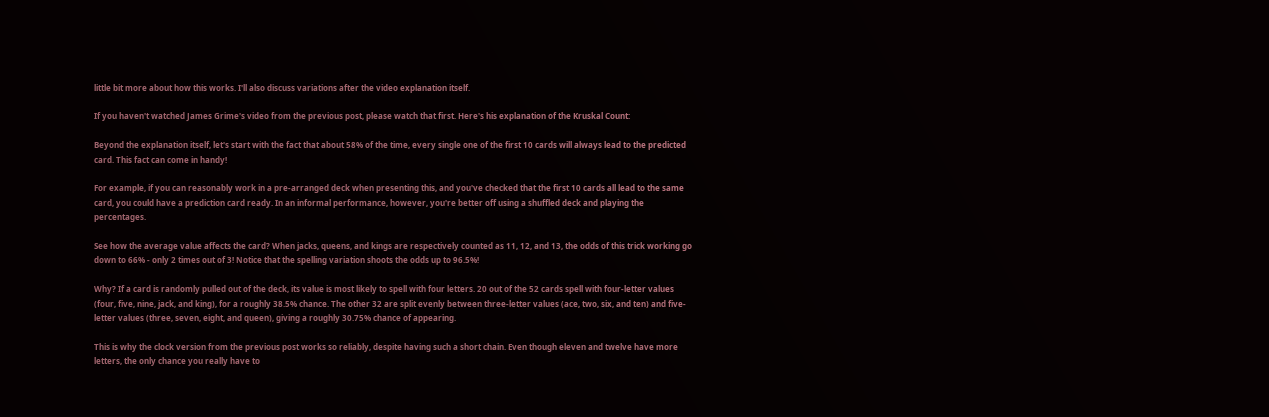little bit more about how this works. I'll also discuss variations after the video explanation itself.

If you haven't watched James Grime's video from the previous post, please watch that first. Here's his explanation of the Kruskal Count:

Beyond the explanation itself, let's start with the fact that about 58% of the time, every single one of the first 10 cards will always lead to the predicted card. This fact can come in handy!

For example, if you can reasonably work in a pre-arranged deck when presenting this, and you've checked that the first 10 cards all lead to the same card, you could have a prediction card ready. In an informal performance, however, you're better off using a shuffled deck and playing the percentages.

See how the average value affects the card? When jacks, queens, and kings are respectively counted as 11, 12, and 13, the odds of this trick working go down to 66% - only 2 times out of 3! Notice that the spelling variation shoots the odds up to 96.5%!

Why? If a card is randomly pulled out of the deck, its value is most likely to spell with four letters. 20 out of the 52 cards spell with four-letter values (four, five, nine, jack, and king), for a roughly 38.5% chance. The other 32 are split evenly between three-letter values (ace, two, six, and ten) and five-letter values (three, seven, eight, and queen), giving a roughly 30.75% chance of appearing.

This is why the clock version from the previous post works so reliably, despite having such a short chain. Even though eleven and twelve have more letters, the only chance you really have to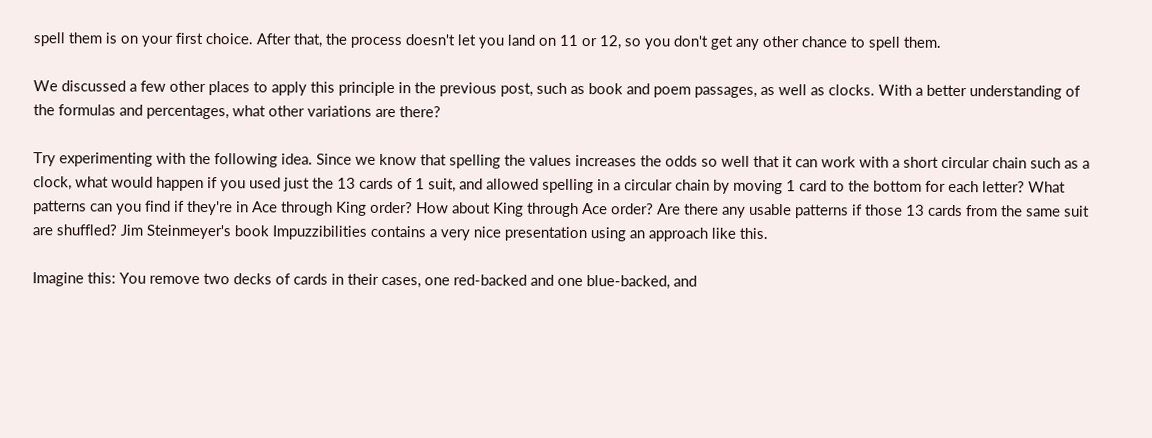spell them is on your first choice. After that, the process doesn't let you land on 11 or 12, so you don't get any other chance to spell them.

We discussed a few other places to apply this principle in the previous post, such as book and poem passages, as well as clocks. With a better understanding of the formulas and percentages, what other variations are there?

Try experimenting with the following idea. Since we know that spelling the values increases the odds so well that it can work with a short circular chain such as a clock, what would happen if you used just the 13 cards of 1 suit, and allowed spelling in a circular chain by moving 1 card to the bottom for each letter? What patterns can you find if they're in Ace through King order? How about King through Ace order? Are there any usable patterns if those 13 cards from the same suit are shuffled? Jim Steinmeyer's book Impuzzibilities contains a very nice presentation using an approach like this.

Imagine this: You remove two decks of cards in their cases, one red-backed and one blue-backed, and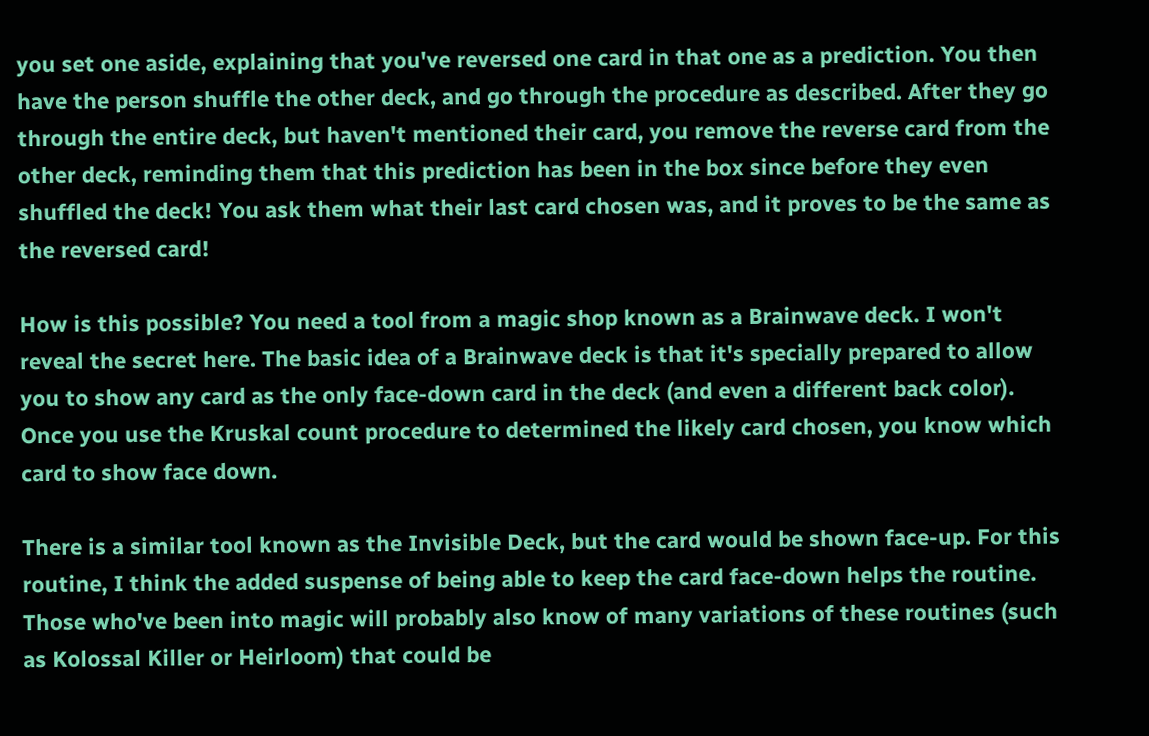you set one aside, explaining that you've reversed one card in that one as a prediction. You then have the person shuffle the other deck, and go through the procedure as described. After they go through the entire deck, but haven't mentioned their card, you remove the reverse card from the other deck, reminding them that this prediction has been in the box since before they even shuffled the deck! You ask them what their last card chosen was, and it proves to be the same as the reversed card!

How is this possible? You need a tool from a magic shop known as a Brainwave deck. I won't reveal the secret here. The basic idea of a Brainwave deck is that it's specially prepared to allow you to show any card as the only face-down card in the deck (and even a different back color). Once you use the Kruskal count procedure to determined the likely card chosen, you know which card to show face down.

There is a similar tool known as the Invisible Deck, but the card would be shown face-up. For this routine, I think the added suspense of being able to keep the card face-down helps the routine. Those who've been into magic will probably also know of many variations of these routines (such as Kolossal Killer or Heirloom) that could be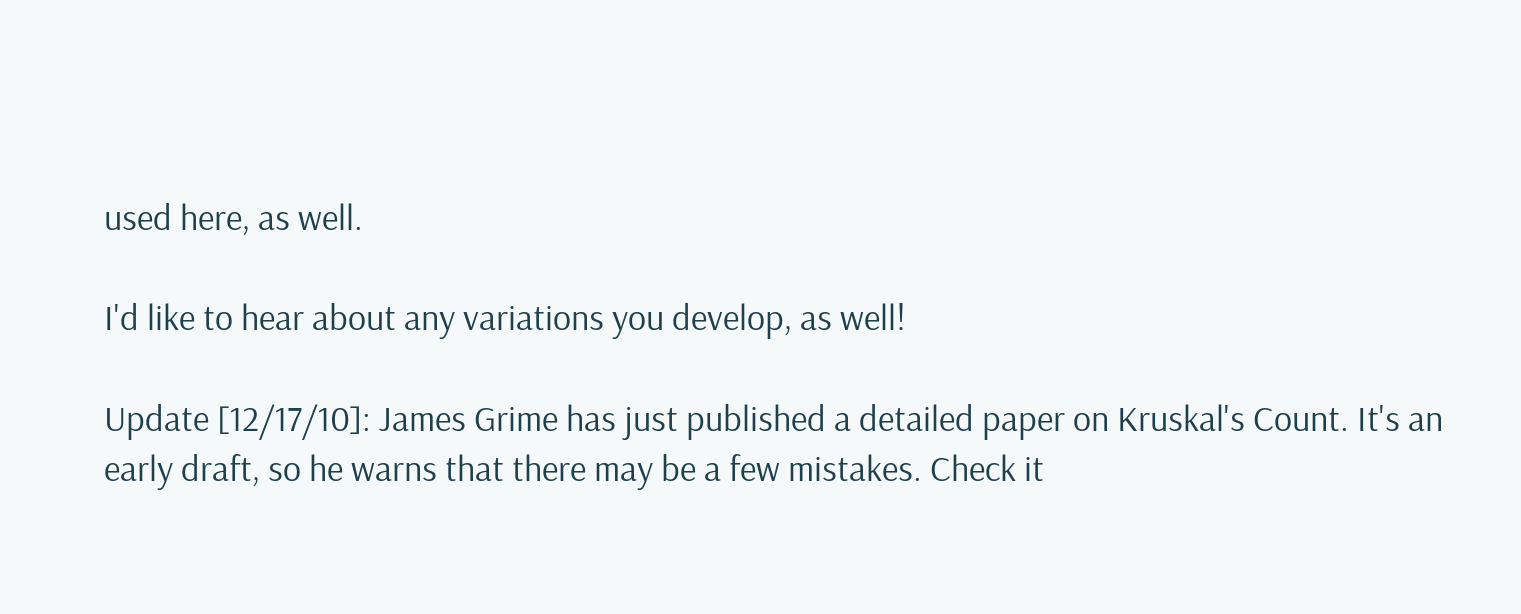used here, as well.

I'd like to hear about any variations you develop, as well!

Update [12/17/10]: James Grime has just published a detailed paper on Kruskal's Count. It's an early draft, so he warns that there may be a few mistakes. Check it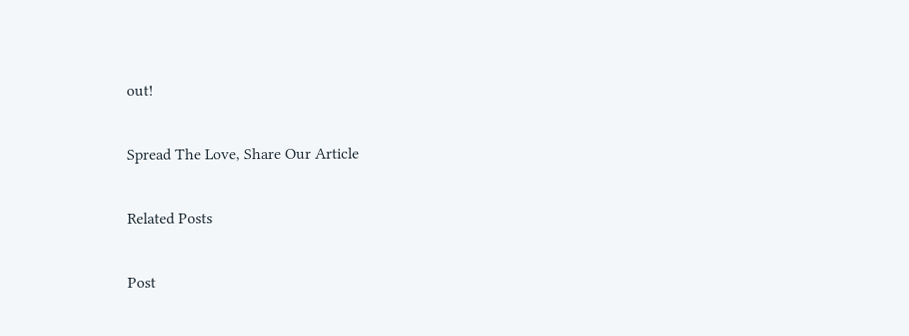out!

Spread The Love, Share Our Article

Related Posts

Post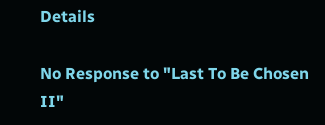Details

No Response to "Last To Be Chosen II"